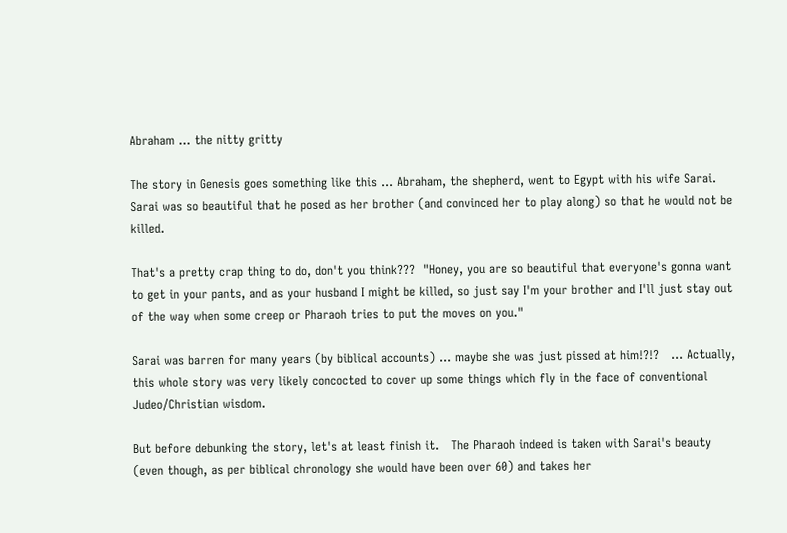Abraham … the nitty gritty

The story in Genesis goes something like this … Abraham, the shepherd, went to Egypt with his wife Sarai.  Sarai was so beautiful that he posed as her brother (and convinced her to play along) so that he would not be killed.

That's a pretty crap thing to do, don't you think???  "Honey, you are so beautiful that everyone's gonna want to get in your pants, and as your husband I might be killed, so just say I'm your brother and I'll just stay out of the way when some creep or Pharaoh tries to put the moves on you."

Sarai was barren for many years (by biblical accounts) … maybe she was just pissed at him!?!?   … Actually, this whole story was very likely concocted to cover up some things which fly in the face of conventional Judeo/Christian wisdom.

But before debunking the story, let's at least finish it.   The Pharaoh indeed is taken with Sarai's beauty (even though, as per biblical chronology she would have been over 60) and takes her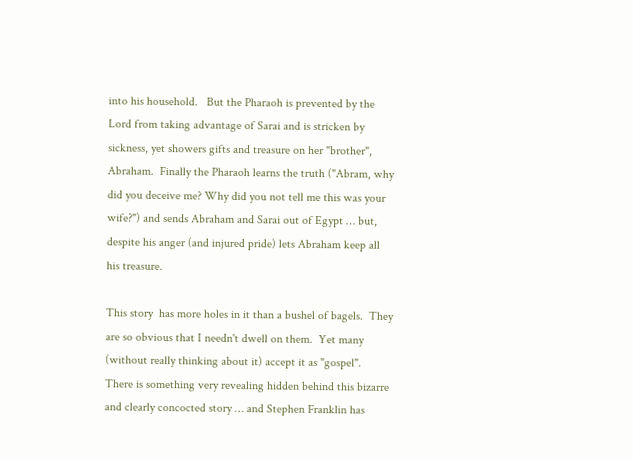into his household.   But the Pharaoh is prevented by the Lord from taking advantage of Sarai and is stricken by sickness, yet showers gifts and treasure on her "brother", Abraham.  Finally the Pharaoh learns the truth ("Abram, why did you deceive me? Why did you not tell me this was your wife?") and sends Abraham and Sarai out of Egypt … but, despite his anger (and injured pride) lets Abraham keep all his treasure.

This story  has more holes in it than a bushel of bagels.  They are so obvious that I needn't dwell on them.  Yet many (without really thinking about it) accept it as "gospel".  There is something very revealing hidden behind this bizarre and clearly concocted story … and Stephen Franklin has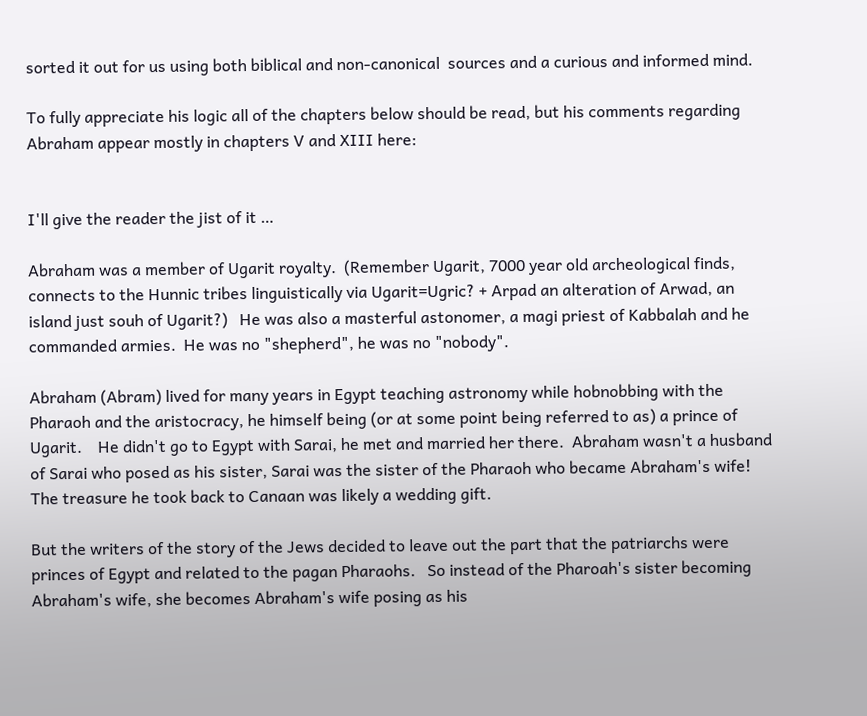sorted it out for us using both biblical and non-canonical  sources and a curious and informed mind.

To fully appreciate his logic all of the chapters below should be read, but his comments regarding Abraham appear mostly in chapters V and XIII here:


I'll give the reader the jist of it …

Abraham was a member of Ugarit royalty.  (Remember Ugarit, 7000 year old archeological finds, connects to the Hunnic tribes linguistically via Ugarit=Ugric? + Arpad an alteration of Arwad, an island just souh of Ugarit?)   He was also a masterful astonomer, a magi priest of Kabbalah and he commanded armies.  He was no "shepherd", he was no "nobody".

Abraham (Abram) lived for many years in Egypt teaching astronomy while hobnobbing with the Pharaoh and the aristocracy, he himself being (or at some point being referred to as) a prince of Ugarit.    He didn't go to Egypt with Sarai, he met and married her there.  Abraham wasn't a husband of Sarai who posed as his sister, Sarai was the sister of the Pharaoh who became Abraham's wife!    The treasure he took back to Canaan was likely a wedding gift.

But the writers of the story of the Jews decided to leave out the part that the patriarchs were princes of Egypt and related to the pagan Pharaohs.   So instead of the Pharoah's sister becoming Abraham's wife, she becomes Abraham's wife posing as his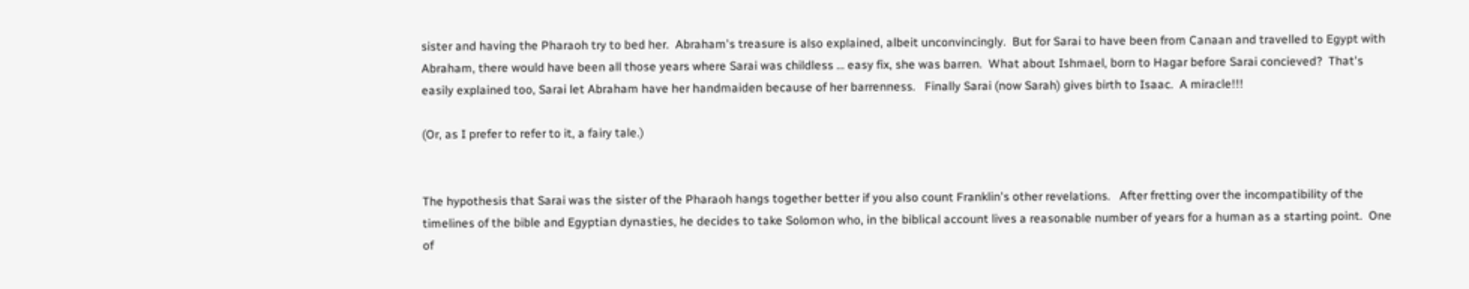sister and having the Pharaoh try to bed her.  Abraham's treasure is also explained, albeit unconvincingly.  But for Sarai to have been from Canaan and travelled to Egypt with Abraham, there would have been all those years where Sarai was childless … easy fix, she was barren.  What about Ishmael, born to Hagar before Sarai concieved?  That's easily explained too, Sarai let Abraham have her handmaiden because of her barrenness.   Finally Sarai (now Sarah) gives birth to Isaac.  A miracle!!!

(Or, as I prefer to refer to it, a fairy tale.)


The hypothesis that Sarai was the sister of the Pharaoh hangs together better if you also count Franklin's other revelations.   After fretting over the incompatibility of the timelines of the bible and Egyptian dynasties, he decides to take Solomon who, in the biblical account lives a reasonable number of years for a human as a starting point.  One of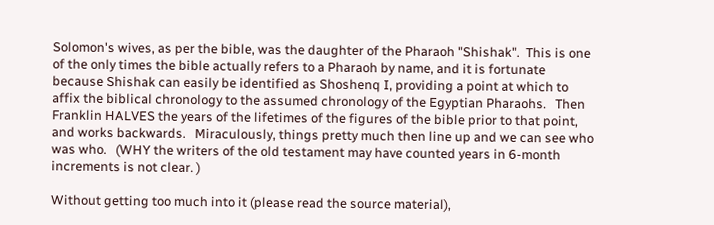Solomon's wives, as per the bible, was the daughter of the Pharaoh "Shishak".  This is one of the only times the bible actually refers to a Pharaoh by name, and it is fortunate because Shishak can easily be identified as Shoshenq I, providing a point at which to affix the biblical chronology to the assumed chronology of the Egyptian Pharaohs.   Then Franklin HALVES the years of the lifetimes of the figures of the bible prior to that point, and works backwards.   Miraculously, things pretty much then line up and we can see who was who.   (WHY the writers of the old testament may have counted years in 6-month increments is not clear. )

Without getting too much into it (please read the source material),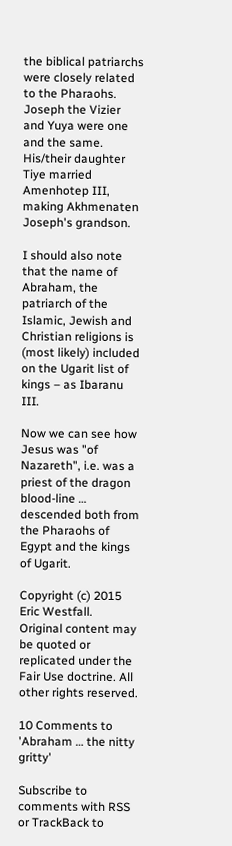the biblical patriarchs were closely related to the Pharaohs.  Joseph the Vizier and Yuya were one and the same.  His/their daughter Tiye married  Amenhotep III, making Akhmenaten Joseph's grandson.

I should also note that the name of Abraham, the patriarch of the Islamic, Jewish and Christian religions is (most likely) included on the Ugarit list of kings – as Ibaranu III.

Now we can see how Jesus was "of Nazareth", i.e. was a priest of the dragon blood-line …  descended both from the Pharaohs of Egypt and the kings of Ugarit.

Copyright (c) 2015 Eric Westfall.
Original content may be quoted or replicated under the Fair Use doctrine. All other rights reserved.

10 Comments to 'Abraham … the nitty gritty'

Subscribe to comments with RSS or TrackBack to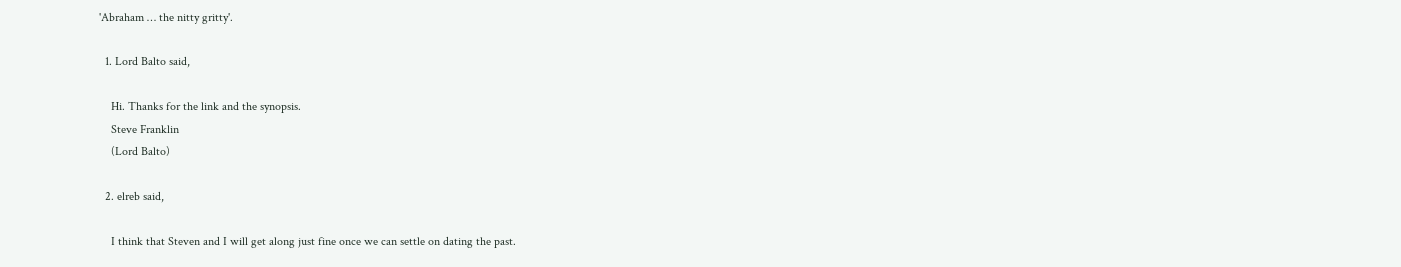'Abraham … the nitty gritty'.

  1. Lord Balto said,

    Hi. Thanks for the link and the synopsis.
    Steve Franklin
    (Lord Balto)

  2. elreb said,

    I think that Steven and I will get along just fine once we can settle on dating the past.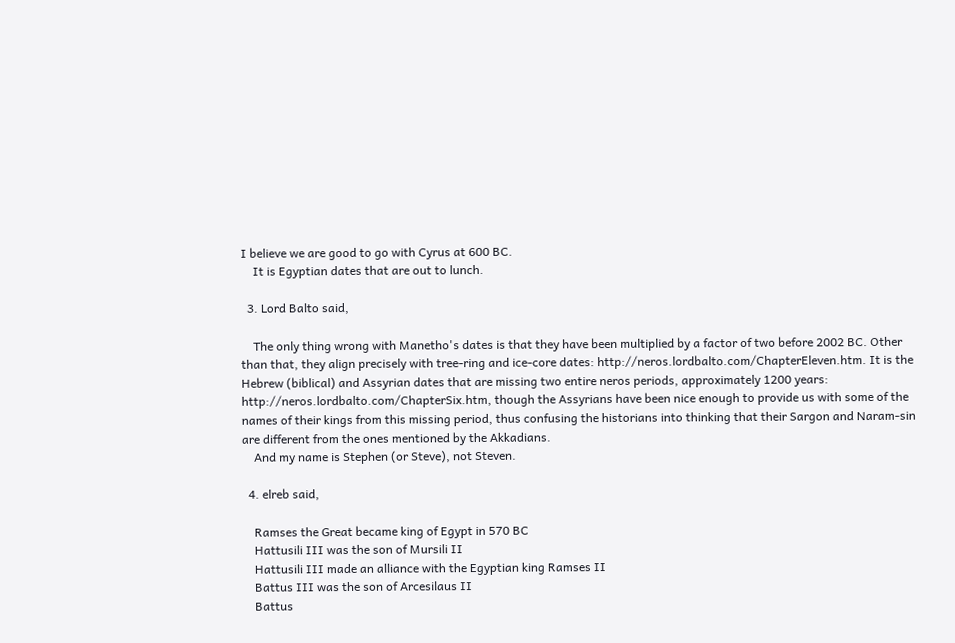I believe we are good to go with Cyrus at 600 BC.
    It is Egyptian dates that are out to lunch.

  3. Lord Balto said,

    The only thing wrong with Manetho's dates is that they have been multiplied by a factor of two before 2002 BC. Other than that, they align precisely with tree-ring and ice-core dates: http://neros.lordbalto.com/ChapterEleven.htm. It is the Hebrew (biblical) and Assyrian dates that are missing two entire neros periods, approximately 1200 years: http://neros.lordbalto.com/ChapterSix.htm, though the Assyrians have been nice enough to provide us with some of the names of their kings from this missing period, thus confusing the historians into thinking that their Sargon and Naram-sin are different from the ones mentioned by the Akkadians.
    And my name is Stephen (or Steve), not Steven.

  4. elreb said,

    Ramses the Great became king of Egypt in 570 BC
    Hattusili III was the son of Mursili II
    Hattusili III made an alliance with the Egyptian king Ramses II
    Battus III was the son of Arcesilaus II
    Battus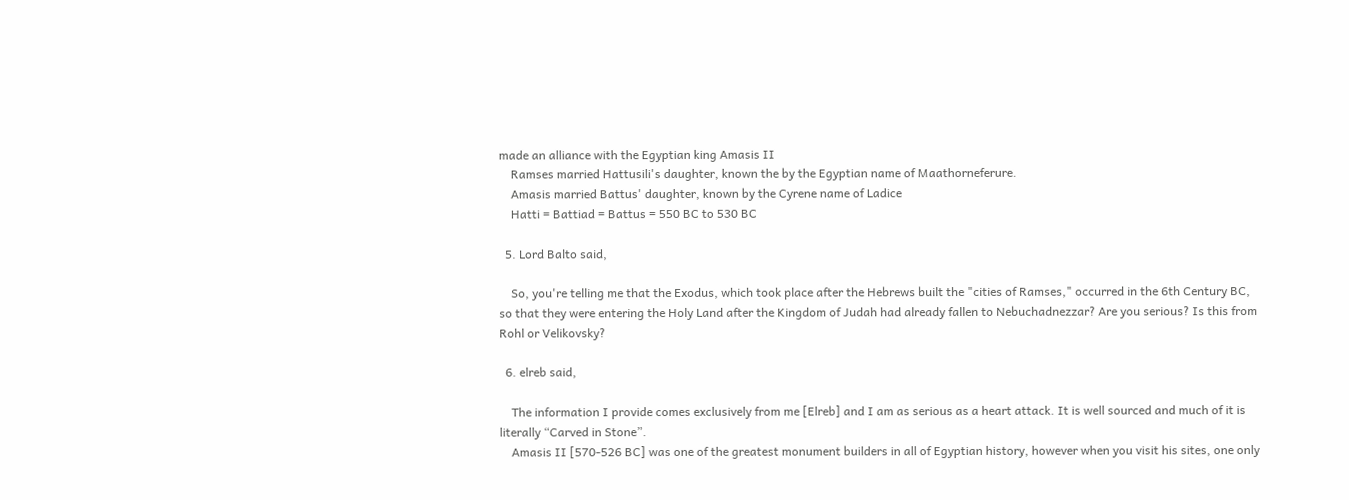made an alliance with the Egyptian king Amasis II
    Ramses married Hattusili's daughter, known the by the Egyptian name of Maathorneferure.
    Amasis married Battus' daughter, known by the Cyrene name of Ladice
    Hatti = Battiad = Battus = 550 BC to 530 BC

  5. Lord Balto said,

    So, you're telling me that the Exodus, which took place after the Hebrews built the "cities of Ramses," occurred in the 6th Century BC, so that they were entering the Holy Land after the Kingdom of Judah had already fallen to Nebuchadnezzar? Are you serious? Is this from Rohl or Velikovsky?

  6. elreb said,

    The information I provide comes exclusively from me [Elreb] and I am as serious as a heart attack. It is well sourced and much of it is literally “Carved in Stone”.
    Amasis II [570-526 BC] was one of the greatest monument builders in all of Egyptian history, however when you visit his sites, one only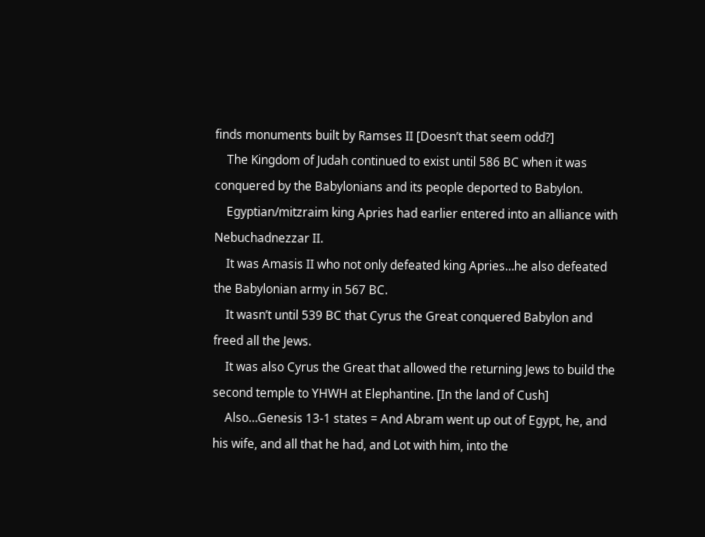finds monuments built by Ramses II [Doesn’t that seem odd?]
    The Kingdom of Judah continued to exist until 586 BC when it was conquered by the Babylonians and its people deported to Babylon.
    Egyptian/mitzraim king Apries had earlier entered into an alliance with Nebuchadnezzar II.
    It was Amasis II who not only defeated king Apries…he also defeated the Babylonian army in 567 BC.
    It wasn’t until 539 BC that Cyrus the Great conquered Babylon and freed all the Jews.
    It was also Cyrus the Great that allowed the returning Jews to build the second temple to YHWH at Elephantine. [In the land of Cush]
    Also…Genesis 13-1 states = And Abram went up out of Egypt, he, and his wife, and all that he had, and Lot with him, into the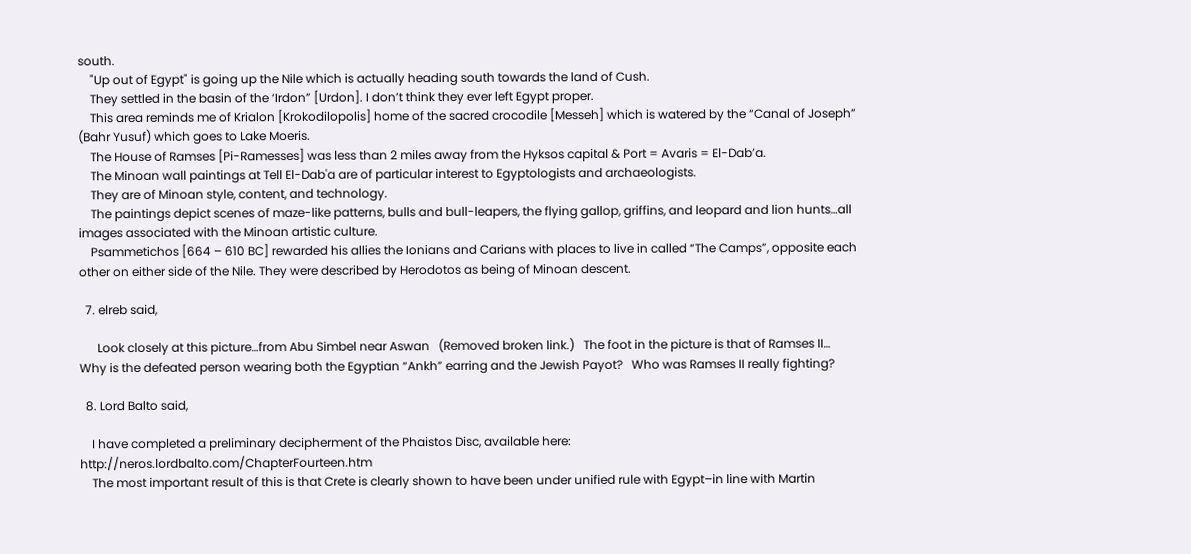south.
    "Up out of Egypt" is going up the Nile which is actually heading south towards the land of Cush.
    They settled in the basin of the ‘Irdon” [Urdon]. I don’t think they ever left Egypt proper.
    This area reminds me of Krialon [Krokodilopolis] home of the sacred crocodile [Messeh] which is watered by the “Canal of Joseph” (Bahr Yusuf) which goes to Lake Moeris.
    The House of Ramses [Pi-Ramesses] was less than 2 miles away from the Hyksos capital & Port = Avaris = El-Dab’a.
    The Minoan wall paintings at Tell El-Dab'a are of particular interest to Egyptologists and archaeologists.
    They are of Minoan style, content, and technology.
    The paintings depict scenes of maze-like patterns, bulls and bull-leapers, the flying gallop, griffins, and leopard and lion hunts…all images associated with the Minoan artistic culture.
    Psammetichos [664 – 610 BC] rewarded his allies the Ionians and Carians with places to live in called “The Camps”, opposite each other on either side of the Nile. They were described by Herodotos as being of Minoan descent.

  7. elreb said,

      Look closely at this picture…from Abu Simbel near Aswan   (Removed broken link.)   The foot in the picture is that of Ramses II…   Why is the defeated person wearing both the Egyptian “Ankh” earring and the Jewish Payot?   Who was Ramses II really fighting?

  8. Lord Balto said,

    I have completed a preliminary decipherment of the Phaistos Disc, available here: http://neros.lordbalto.com/ChapterFourteen.htm
    The most important result of this is that Crete is clearly shown to have been under unified rule with Egypt–in line with Martin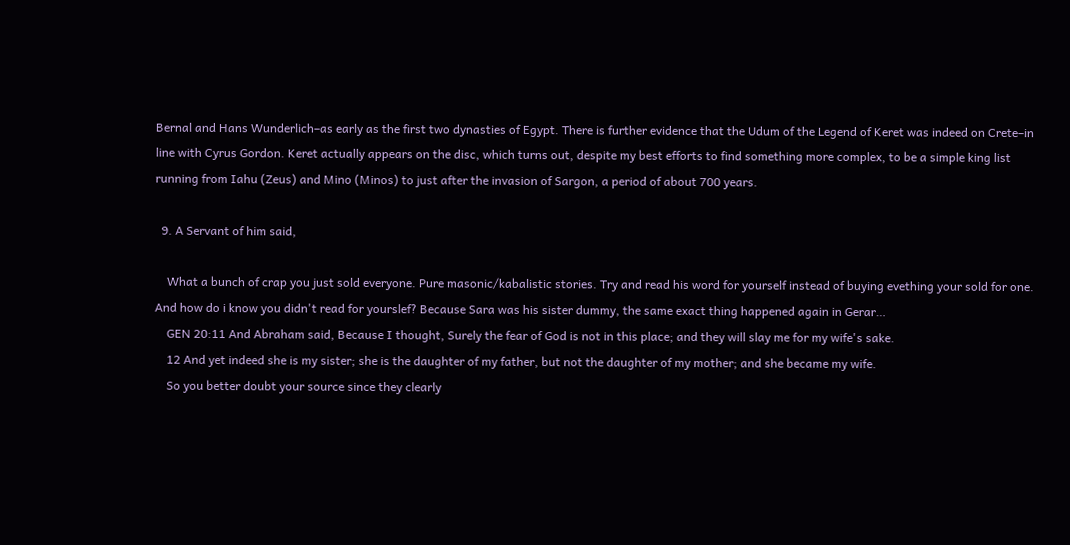Bernal and Hans Wunderlich–as early as the first two dynasties of Egypt. There is further evidence that the Udum of the Legend of Keret was indeed on Crete–in line with Cyrus Gordon. Keret actually appears on the disc, which turns out, despite my best efforts to find something more complex, to be a simple king list running from Iahu (Zeus) and Mino (Minos) to just after the invasion of Sargon, a period of about 700 years.

  9. A Servant of him said,

    What a bunch of crap you just sold everyone. Pure masonic/kabalistic stories. Try and read his word for yourself instead of buying evething your sold for one. And how do i know you didn't read for yourslef? Because Sara was his sister dummy, the same exact thing happened again in Gerar…
    GEN 20:11 And Abraham said, Because I thought, Surely the fear of God is not in this place; and they will slay me for my wife's sake.
    12 And yet indeed she is my sister; she is the daughter of my father, but not the daughter of my mother; and she became my wife.
    So you better doubt your source since they clearly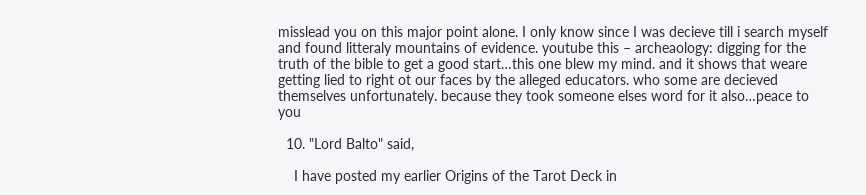misslead you on this major point alone. I only know since I was decieve till i search myself and found litteraly mountains of evidence. youtube this – archeaology: digging for the truth of the bible to get a good start…this one blew my mind. and it shows that weare getting lied to right ot our faces by the alleged educators. who some are decieved themselves unfortunately. because they took someone elses word for it also…peace to you

  10. "Lord Balto" said,

    I have posted my earlier Origins of the Tarot Deck in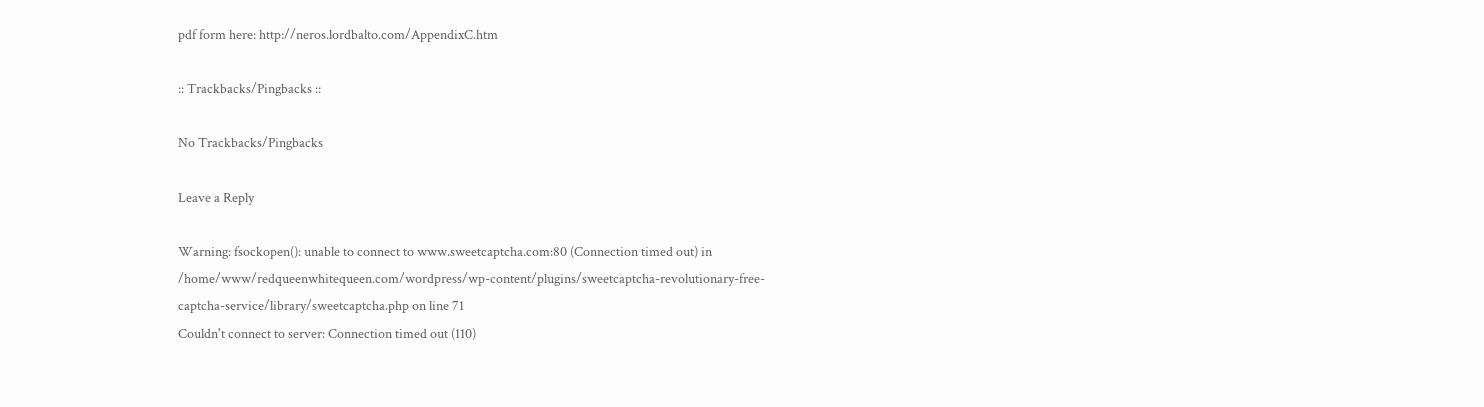pdf form here: http://neros.lordbalto.com/AppendixC.htm

:: Trackbacks/Pingbacks ::

No Trackbacks/Pingbacks

Leave a Reply

Warning: fsockopen(): unable to connect to www.sweetcaptcha.com:80 (Connection timed out) in /home/www/redqueenwhitequeen.com/wordpress/wp-content/plugins/sweetcaptcha-revolutionary-free-captcha-service/library/sweetcaptcha.php on line 71
Couldn't connect to server: Connection timed out (110)